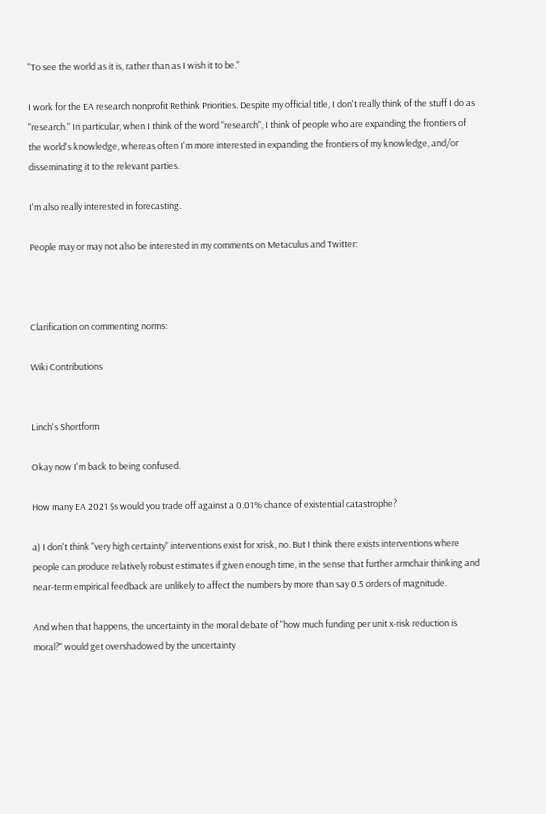"To see the world as it is, rather than as I wish it to be."

I work for the EA research nonprofit Rethink Priorities. Despite my official title, I don't really think of the stuff I do as "research." In particular, when I think of the word "research", I think of people who are expanding the frontiers of the world's knowledge, whereas often I'm more interested in expanding the frontiers of my knowledge, and/or disseminating it to the relevant parties.

I'm also really interested in forecasting.

People may or may not also be interested in my comments on Metaculus and Twitter:



Clarification on commenting norms:

Wiki Contributions


Linch's Shortform

Okay now I'm back to being confused.

How many EA 2021 $s would you trade off against a 0.01% chance of existential catastrophe?

a) I don't think "very high certainty" interventions exist for xrisk, no. But I think there exists interventions where people can produce relatively robust estimates if given enough time, in the sense that further armchair thinking and near-term empirical feedback are unlikely to affect the numbers by more than say 0.5 orders of magnitude.

And when that happens, the uncertainty in the moral debate of "how much funding per unit x-risk reduction is moral?" would get overshadowed by the uncertainty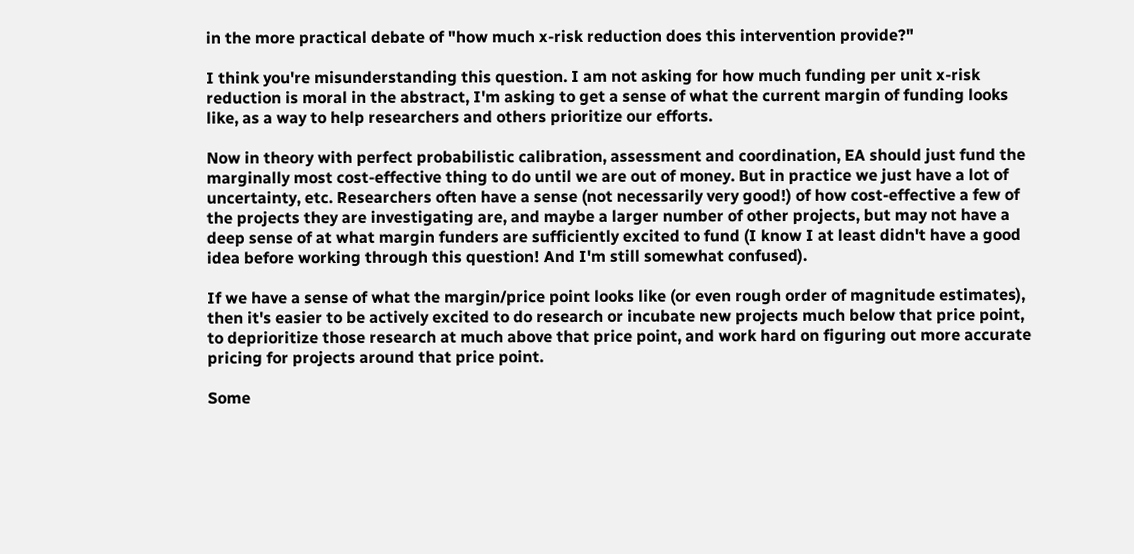in the more practical debate of "how much x-risk reduction does this intervention provide?"

I think you're misunderstanding this question. I am not asking for how much funding per unit x-risk reduction is moral in the abstract, I'm asking to get a sense of what the current margin of funding looks like, as a way to help researchers and others prioritize our efforts.

Now in theory with perfect probabilistic calibration, assessment and coordination, EA should just fund the marginally most cost-effective thing to do until we are out of money. But in practice we just have a lot of  uncertainty, etc. Researchers often have a sense (not necessarily very good!) of how cost-effective a few of the projects they are investigating are, and maybe a larger number of other projects, but may not have a deep sense of at what margin funders are sufficiently excited to fund (I know I at least didn't have a good idea before working through this question! And I'm still somewhat confused).

If we have a sense of what the margin/price point looks like (or even rough order of magnitude estimates), then it's easier to be actively excited to do research or incubate new projects much below that price point, to deprioritize those research at much above that price point, and work hard on figuring out more accurate pricing for projects around that price point.

Some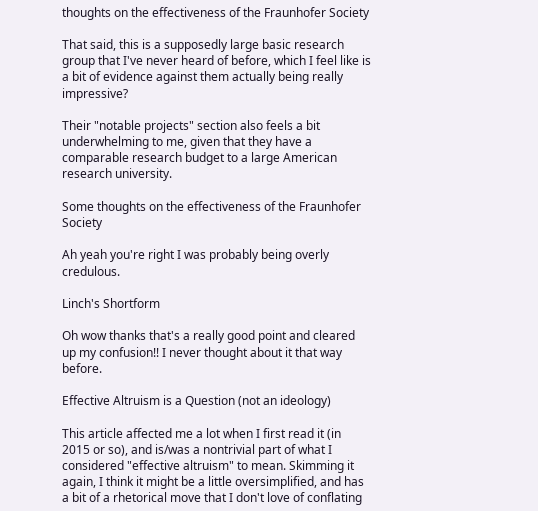thoughts on the effectiveness of the Fraunhofer Society

That said, this is a supposedly large basic research group that I've never heard of before, which I feel like is a bit of evidence against them actually being really impressive?

Their "notable projects" section also feels a bit underwhelming to me, given that they have a comparable research budget to a large American research university.

Some thoughts on the effectiveness of the Fraunhofer Society

Ah yeah you're right I was probably being overly credulous.

Linch's Shortform

Oh wow thanks that's a really good point and cleared up my confusion!! I never thought about it that way before.

Effective Altruism is a Question (not an ideology)

This article affected me a lot when I first read it (in 2015 or so), and is/was a nontrivial part of what I considered "effective altruism" to mean. Skimming it again, I think it might be a little oversimplified, and has a bit of a rhetorical move that I don't love of conflating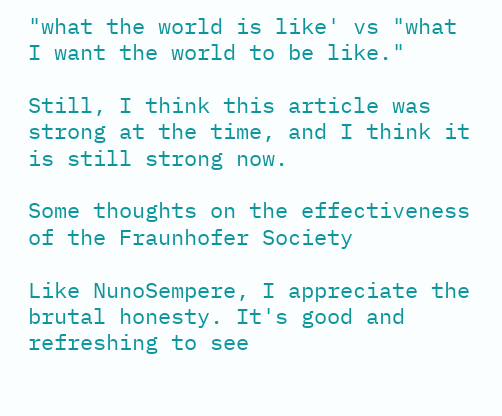"what the world is like' vs "what I want the world to be like."

Still, I think this article was strong at the time, and I think it is still strong now.

Some thoughts on the effectiveness of the Fraunhofer Society

Like NunoSempere, I appreciate the brutal honesty. It's good and refreshing to see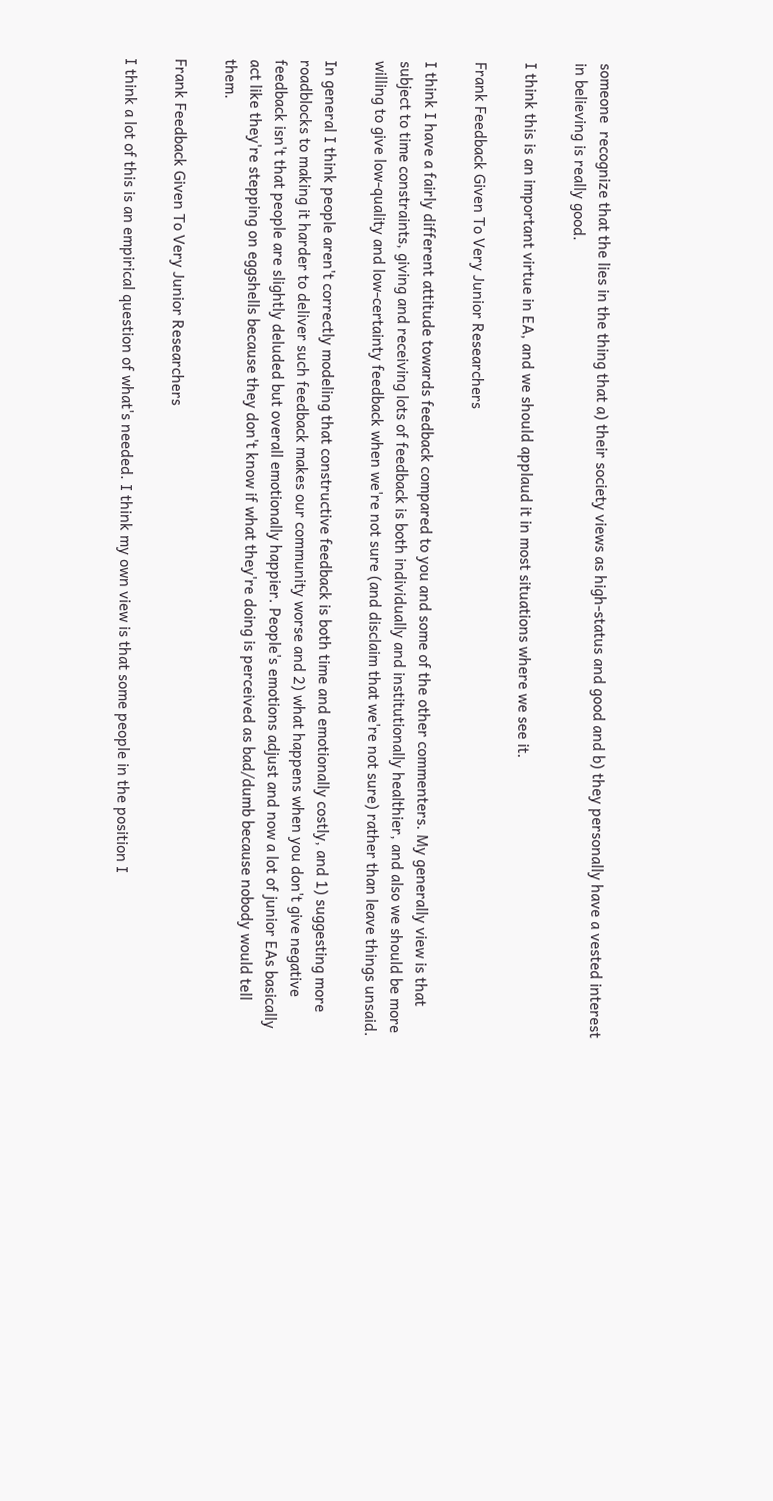someone  recognize that the lies in the thing that a) their society views as high-status and good and b) they personally have a vested interest in believing is really good.

I think this is an important virtue in EA, and we should applaud it in most situations where we see it.

Frank Feedback Given To Very Junior Researchers

I think I have a fairly different attitude towards feedback compared to you and some of the other commenters. My generally view is that subject to time constraints, giving and receiving lots of feedback is both individually and institutionally healthier, and also we should be more willing to give low-quality and low-certainty feedback when we're not sure (and disclaim that we're not sure) rather than leave things unsaid.

In general I think people aren't correctly modeling that constructive feedback is both time and emotionally costly, and 1) suggesting more roadblocks to making it harder to deliver such feedback makes our community worse and 2) what happens when you don't give negative feedback isn't that people are slightly deluded but overall emotionally happier. People's emotions adjust and now a lot of junior EAs basically act like they're stepping on eggshells because they don't know if what they're doing is perceived as bad/dumb because nobody would tell them.

Frank Feedback Given To Very Junior Researchers

I think a lot of this is an empirical question of what's needed. I think my own view is that some people in the position I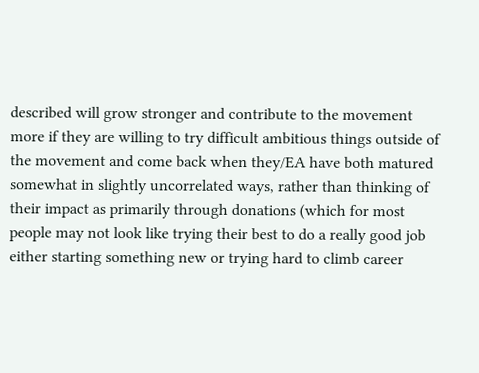described will grow stronger and contribute to the movement more if they are willing to try difficult ambitious things outside of the movement and come back when they/EA have both matured somewhat in slightly uncorrelated ways, rather than thinking of their impact as primarily through donations (which for most people may not look like trying their best to do a really good job either starting something new or trying hard to climb career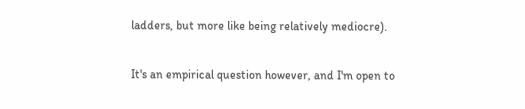ladders, but more like being relatively mediocre).

It's an empirical question however, and I'm open to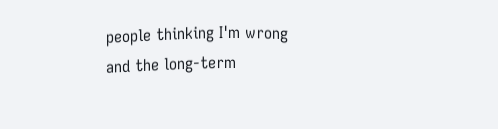people thinking I'm wrong and the long-term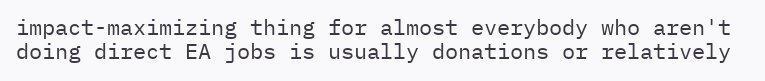impact-maximizing thing for almost everybody who aren't doing direct EA jobs is usually donations or relatively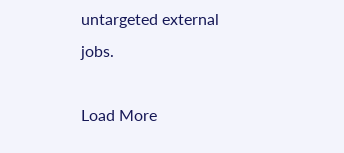untargeted external jobs.

Load More